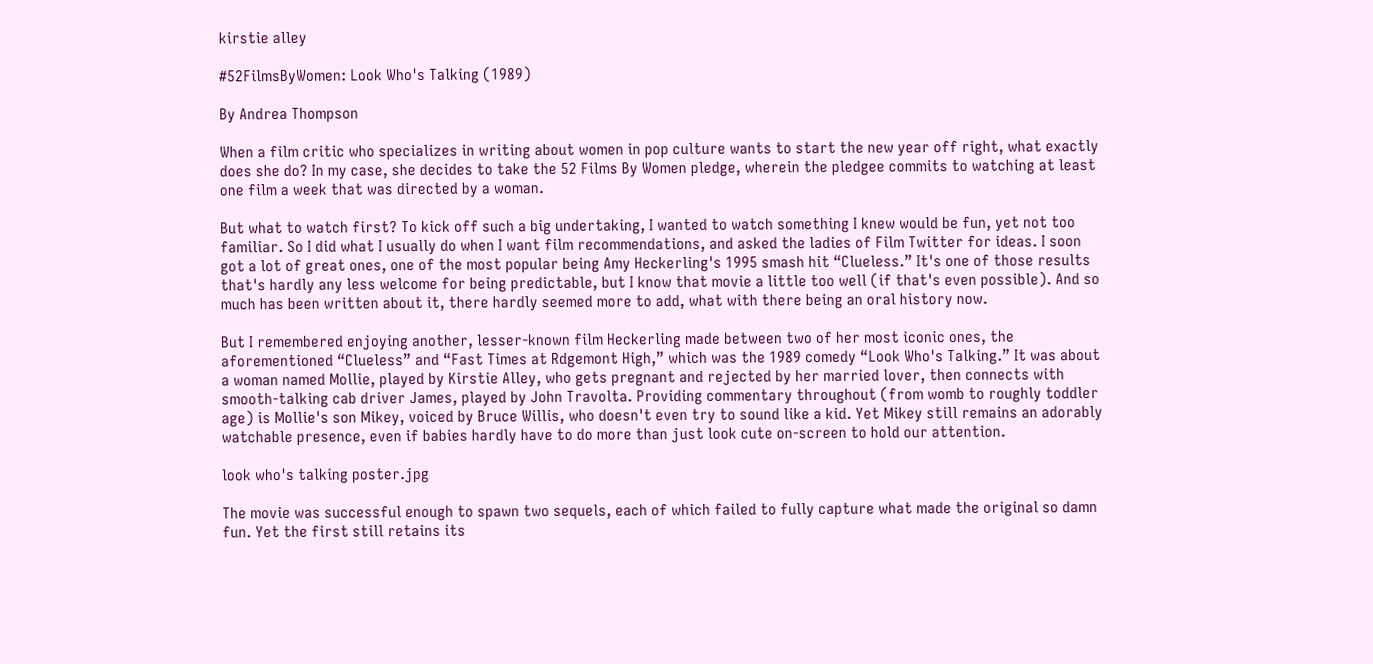kirstie alley

#52FilmsByWomen: Look Who's Talking (1989)

By Andrea Thompson

When a film critic who specializes in writing about women in pop culture wants to start the new year off right, what exactly does she do? In my case, she decides to take the 52 Films By Women pledge, wherein the pledgee commits to watching at least one film a week that was directed by a woman.

But what to watch first? To kick off such a big undertaking, I wanted to watch something I knew would be fun, yet not too familiar. So I did what I usually do when I want film recommendations, and asked the ladies of Film Twitter for ideas. I soon got a lot of great ones, one of the most popular being Amy Heckerling's 1995 smash hit “Clueless.” It's one of those results that's hardly any less welcome for being predictable, but I know that movie a little too well (if that's even possible). And so much has been written about it, there hardly seemed more to add, what with there being an oral history now.

But I remembered enjoying another, lesser-known film Heckerling made between two of her most iconic ones, the aforementioned “Clueless” and “Fast Times at Rdgemont High,” which was the 1989 comedy “Look Who's Talking.” It was about a woman named Mollie, played by Kirstie Alley, who gets pregnant and rejected by her married lover, then connects with smooth-talking cab driver James, played by John Travolta. Providing commentary throughout (from womb to roughly toddler age) is Mollie's son Mikey, voiced by Bruce Willis, who doesn't even try to sound like a kid. Yet Mikey still remains an adorably watchable presence, even if babies hardly have to do more than just look cute on-screen to hold our attention.

look who's talking poster.jpg

The movie was successful enough to spawn two sequels, each of which failed to fully capture what made the original so damn fun. Yet the first still retains its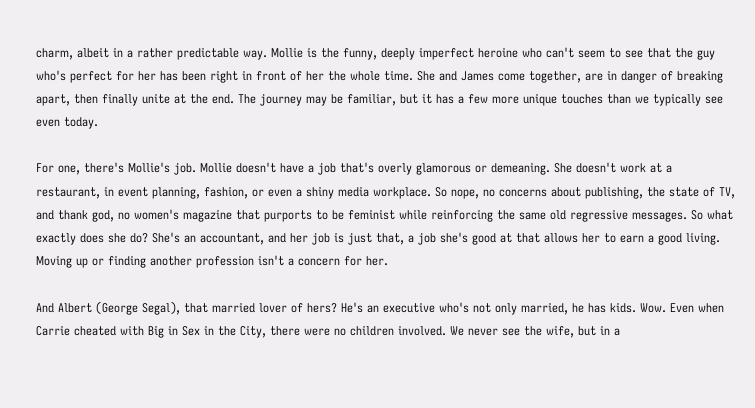charm, albeit in a rather predictable way. Mollie is the funny, deeply imperfect heroine who can't seem to see that the guy who's perfect for her has been right in front of her the whole time. She and James come together, are in danger of breaking apart, then finally unite at the end. The journey may be familiar, but it has a few more unique touches than we typically see even today.

For one, there's Mollie's job. Mollie doesn't have a job that's overly glamorous or demeaning. She doesn't work at a restaurant, in event planning, fashion, or even a shiny media workplace. So nope, no concerns about publishing, the state of TV, and thank god, no women's magazine that purports to be feminist while reinforcing the same old regressive messages. So what exactly does she do? She's an accountant, and her job is just that, a job she's good at that allows her to earn a good living. Moving up or finding another profession isn't a concern for her.

And Albert (George Segal), that married lover of hers? He's an executive who's not only married, he has kids. Wow. Even when Carrie cheated with Big in Sex in the City, there were no children involved. We never see the wife, but in a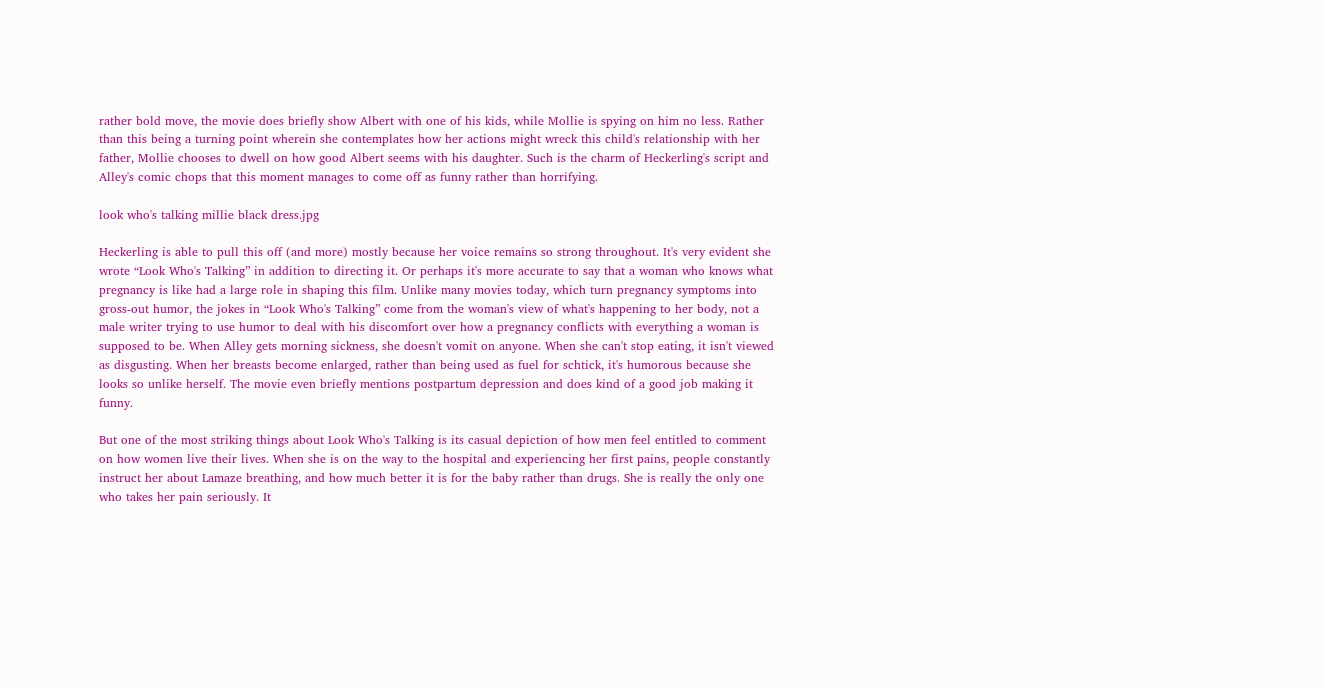rather bold move, the movie does briefly show Albert with one of his kids, while Mollie is spying on him no less. Rather than this being a turning point wherein she contemplates how her actions might wreck this child's relationship with her father, Mollie chooses to dwell on how good Albert seems with his daughter. Such is the charm of Heckerling's script and Alley's comic chops that this moment manages to come off as funny rather than horrifying.

look who's talking millie black dress.jpg

Heckerling is able to pull this off (and more) mostly because her voice remains so strong throughout. It's very evident she wrote “Look Who's Talking” in addition to directing it. Or perhaps it's more accurate to say that a woman who knows what pregnancy is like had a large role in shaping this film. Unlike many movies today, which turn pregnancy symptoms into gross-out humor, the jokes in “Look Who's Talking” come from the woman's view of what's happening to her body, not a male writer trying to use humor to deal with his discomfort over how a pregnancy conflicts with everything a woman is supposed to be. When Alley gets morning sickness, she doesn't vomit on anyone. When she can't stop eating, it isn't viewed as disgusting. When her breasts become enlarged, rather than being used as fuel for schtick, it's humorous because she looks so unlike herself. The movie even briefly mentions postpartum depression and does kind of a good job making it funny.

But one of the most striking things about Look Who's Talking is its casual depiction of how men feel entitled to comment on how women live their lives. When she is on the way to the hospital and experiencing her first pains, people constantly instruct her about Lamaze breathing, and how much better it is for the baby rather than drugs. She is really the only one who takes her pain seriously. It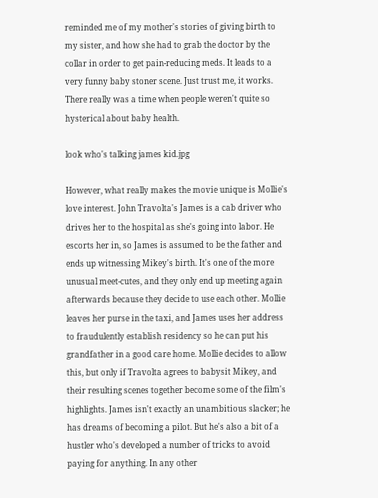reminded me of my mother's stories of giving birth to my sister, and how she had to grab the doctor by the collar in order to get pain-reducing meds. It leads to a very funny baby stoner scene. Just trust me, it works. There really was a time when people weren't quite so hysterical about baby health.

look who's talking james kid.jpg

However, what really makes the movie unique is Mollie's love interest. John Travolta's James is a cab driver who drives her to the hospital as she's going into labor. He escorts her in, so James is assumed to be the father and ends up witnessing Mikey's birth. It's one of the more unusual meet-cutes, and they only end up meeting again afterwards because they decide to use each other. Mollie leaves her purse in the taxi, and James uses her address to fraudulently establish residency so he can put his grandfather in a good care home. Mollie decides to allow this, but only if Travolta agrees to babysit Mikey, and their resulting scenes together become some of the film's highlights. James isn't exactly an unambitious slacker; he has dreams of becoming a pilot. But he's also a bit of a hustler who's developed a number of tricks to avoid paying for anything. In any other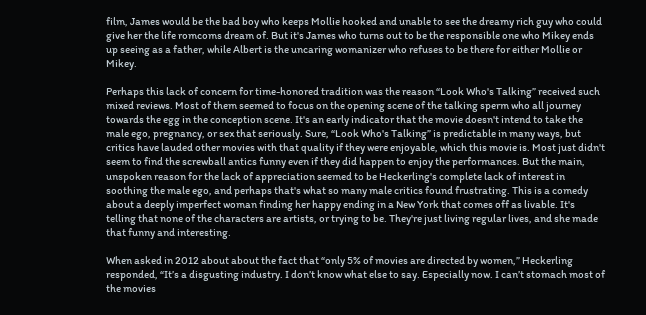film, James would be the bad boy who keeps Mollie hooked and unable to see the dreamy rich guy who could give her the life romcoms dream of. But it's James who turns out to be the responsible one who Mikey ends up seeing as a father, while Albert is the uncaring womanizer who refuses to be there for either Mollie or Mikey.

Perhaps this lack of concern for time-honored tradition was the reason “Look Who's Talking” received such mixed reviews. Most of them seemed to focus on the opening scene of the talking sperm who all journey towards the egg in the conception scene. It's an early indicator that the movie doesn't intend to take the male ego, pregnancy, or sex that seriously. Sure, “Look Who's Talking” is predictable in many ways, but critics have lauded other movies with that quality if they were enjoyable, which this movie is. Most just didn't seem to find the screwball antics funny even if they did happen to enjoy the performances. But the main, unspoken reason for the lack of appreciation seemed to be Heckerling's complete lack of interest in soothing the male ego, and perhaps that's what so many male critics found frustrating. This is a comedy about a deeply imperfect woman finding her happy ending in a New York that comes off as livable. It's telling that none of the characters are artists, or trying to be. They're just living regular lives, and she made that funny and interesting.

When asked in 2012 about about the fact that “only 5% of movies are directed by women,” Heckerling responded, “It’s a disgusting industry. I don’t know what else to say. Especially now. I can’t stomach most of the movies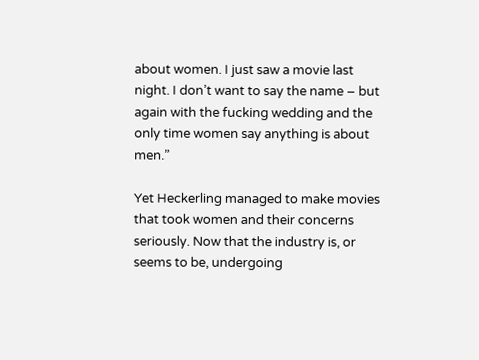about women. I just saw a movie last night. I don’t want to say the name – but again with the fucking wedding and the only time women say anything is about men.”

Yet Heckerling managed to make movies that took women and their concerns seriously. Now that the industry is, or seems to be, undergoing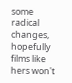some radical changes, hopefully films like hers won't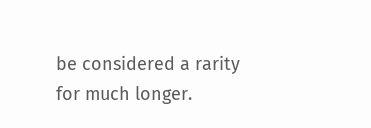be considered a rarity for much longer.